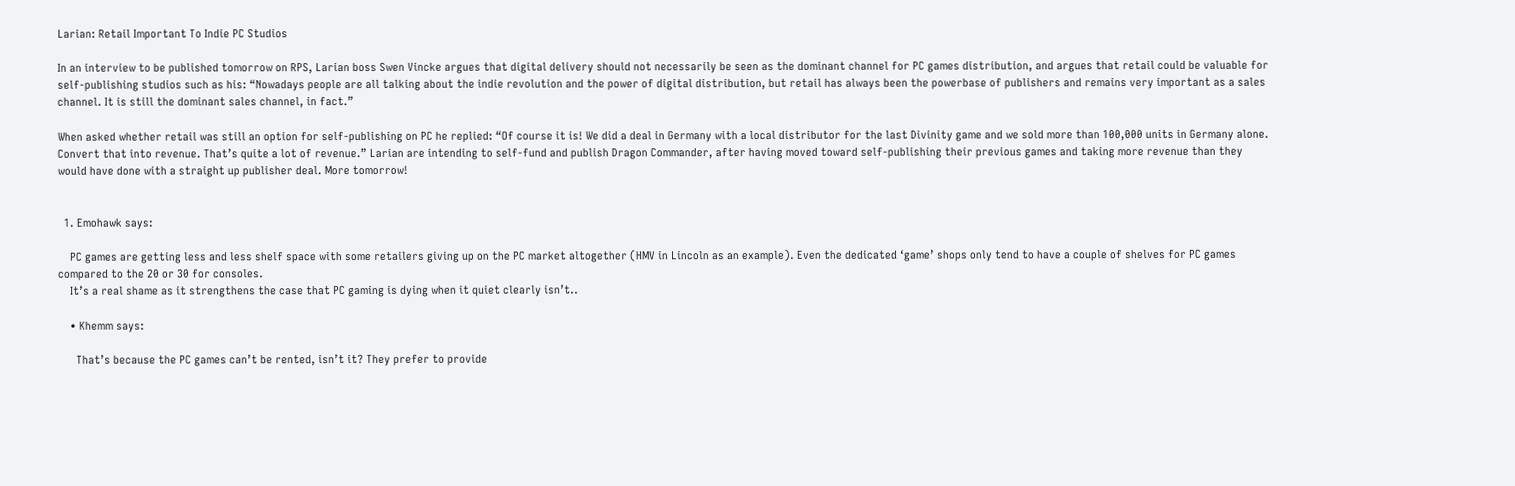Larian: Retail Important To Indie PC Studios

In an interview to be published tomorrow on RPS, Larian boss Swen Vincke argues that digital delivery should not necessarily be seen as the dominant channel for PC games distribution, and argues that retail could be valuable for self-publishing studios such as his: “Nowadays people are all talking about the indie revolution and the power of digital distribution, but retail has always been the powerbase of publishers and remains very important as a sales channel. It is still the dominant sales channel, in fact.”

When asked whether retail was still an option for self-publishing on PC he replied: “Of course it is! We did a deal in Germany with a local distributor for the last Divinity game and we sold more than 100,000 units in Germany alone. Convert that into revenue. That’s quite a lot of revenue.” Larian are intending to self-fund and publish Dragon Commander, after having moved toward self-publishing their previous games and taking more revenue than they would have done with a straight up publisher deal. More tomorrow!


  1. Emohawk says:

    PC games are getting less and less shelf space with some retailers giving up on the PC market altogether (HMV in Lincoln as an example). Even the dedicated ‘game’ shops only tend to have a couple of shelves for PC games compared to the 20 or 30 for consoles.
    It’s a real shame as it strengthens the case that PC gaming is dying when it quiet clearly isn’t..

    • Khemm says:

      That’s because the PC games can’t be rented, isn’t it? They prefer to provide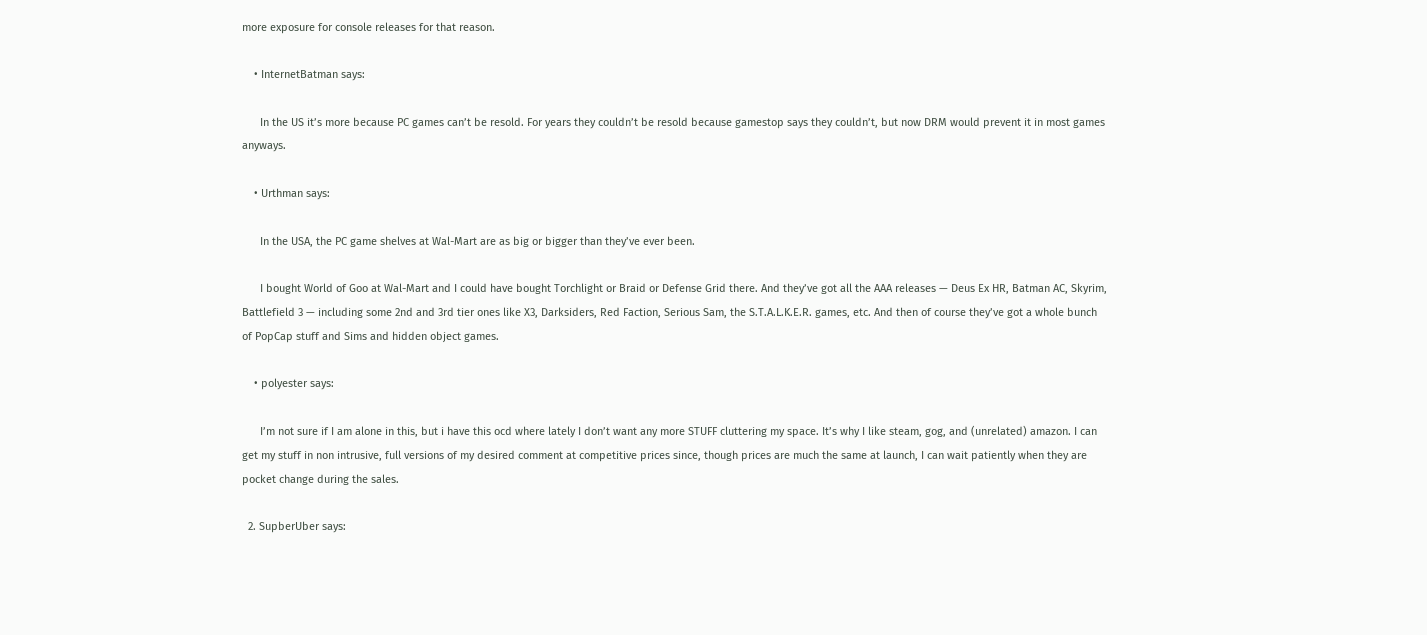more exposure for console releases for that reason.

    • InternetBatman says:

      In the US it’s more because PC games can’t be resold. For years they couldn’t be resold because gamestop says they couldn’t, but now DRM would prevent it in most games anyways.

    • Urthman says:

      In the USA, the PC game shelves at Wal-Mart are as big or bigger than they’ve ever been.

      I bought World of Goo at Wal-Mart and I could have bought Torchlight or Braid or Defense Grid there. And they’ve got all the AAA releases — Deus Ex HR, Batman AC, Skyrim, Battlefield 3 — including some 2nd and 3rd tier ones like X3, Darksiders, Red Faction, Serious Sam, the S.T.A.L.K.E.R. games, etc. And then of course they’ve got a whole bunch of PopCap stuff and Sims and hidden object games.

    • polyester says:

      I’m not sure if I am alone in this, but i have this ocd where lately I don’t want any more STUFF cluttering my space. It’s why I like steam, gog, and (unrelated) amazon. I can get my stuff in non intrusive, full versions of my desired comment at competitive prices since, though prices are much the same at launch, I can wait patiently when they are pocket change during the sales.

  2. SupberUber says: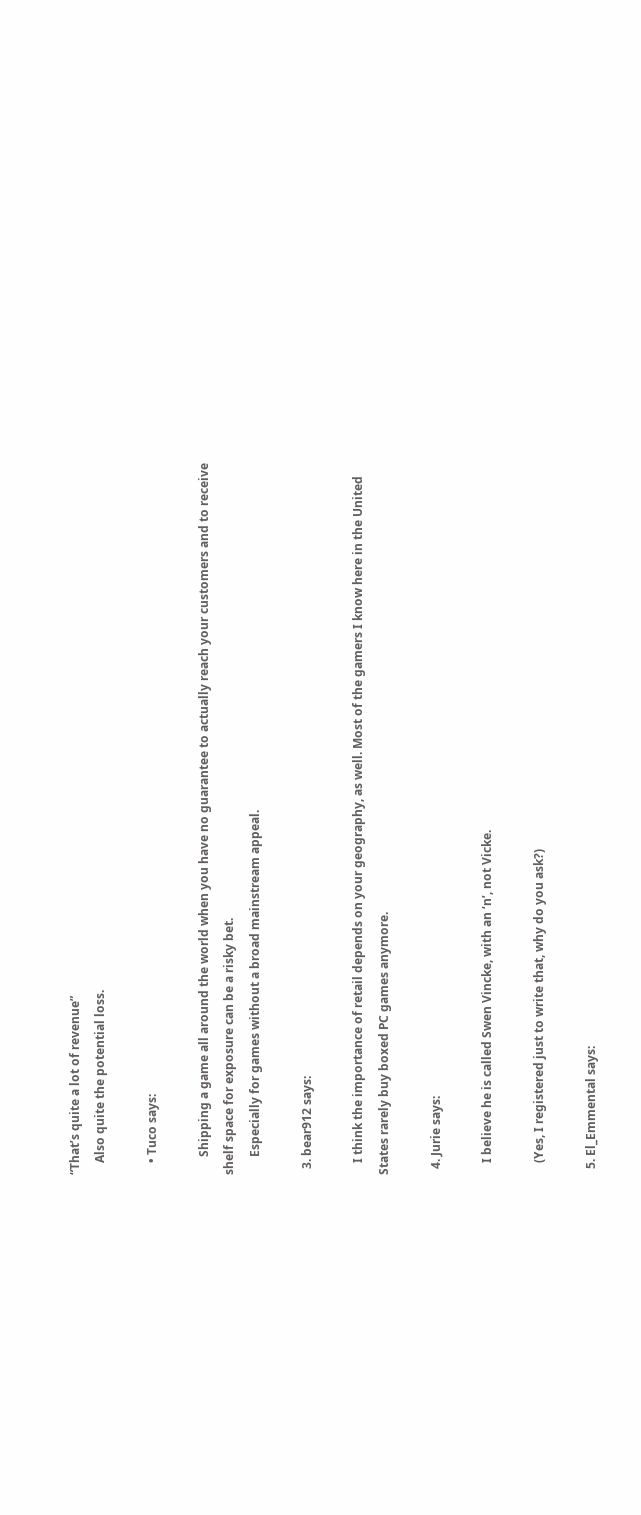“That’s quite a lot of revenue”
    Also quite the potential loss.

    • Tuco says:

      Shipping a game all around the world when you have no guarantee to actually reach your customers and to receive shelf space for exposure can be a risky bet.
      Especially for games without a broad mainstream appeal.

  3. bear912 says:

    I think the importance of retail depends on your geography, as well. Most of the gamers I know here in the United States rarely buy boxed PC games anymore.

  4. Jurie says:

    I believe he is called Swen Vincke, with an ‘n’, not Vicke.

    (Yes, I registered just to write that, why do you ask?)

  5. El_Emmental says: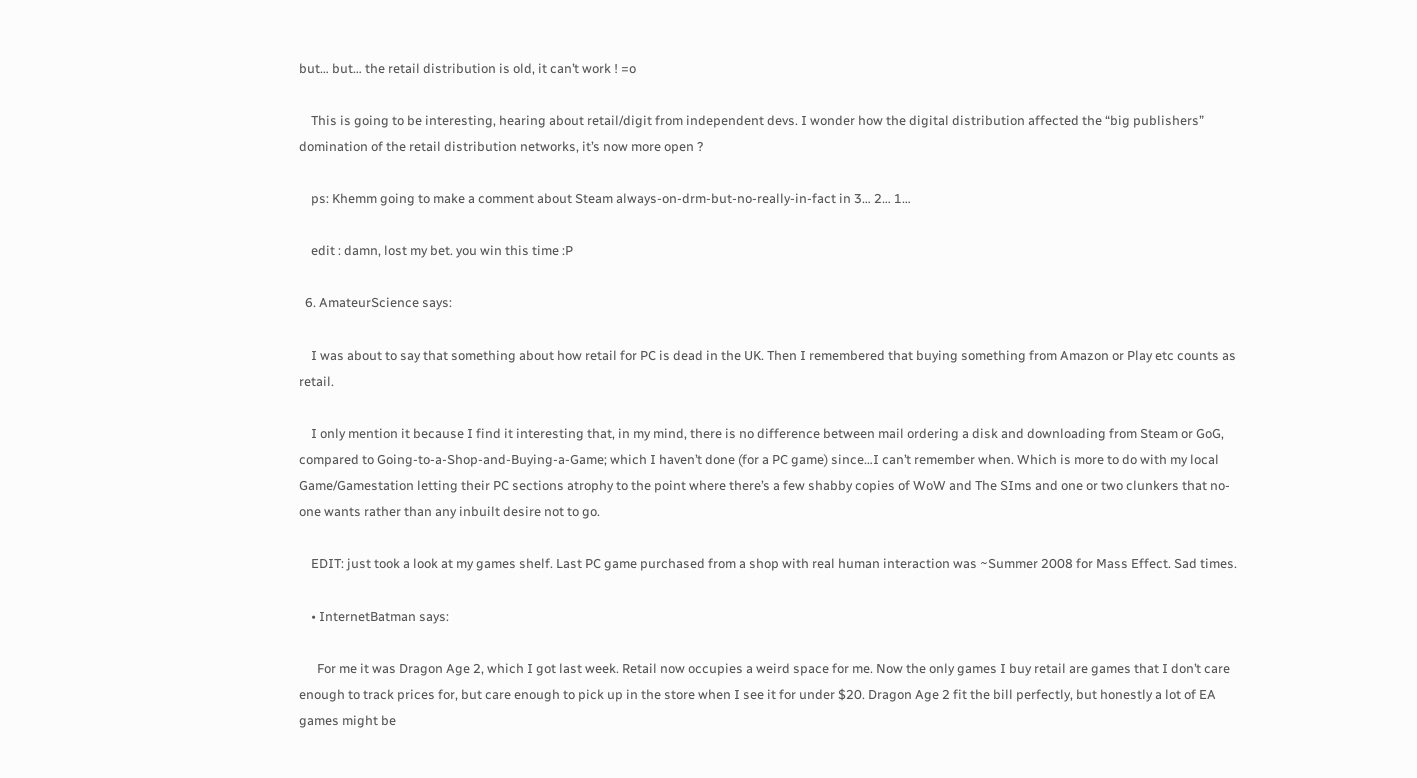but… but… the retail distribution is old, it can’t work ! =o

    This is going to be interesting, hearing about retail/digit from independent devs. I wonder how the digital distribution affected the “big publishers” domination of the retail distribution networks, it’s now more open ?

    ps: Khemm going to make a comment about Steam always-on-drm-but-no-really-in-fact in 3… 2… 1…

    edit : damn, lost my bet. you win this time :P

  6. AmateurScience says:

    I was about to say that something about how retail for PC is dead in the UK. Then I remembered that buying something from Amazon or Play etc counts as retail.

    I only mention it because I find it interesting that, in my mind, there is no difference between mail ordering a disk and downloading from Steam or GoG, compared to Going-to-a-Shop-and-Buying-a-Game; which I haven’t done (for a PC game) since…I can’t remember when. Which is more to do with my local Game/Gamestation letting their PC sections atrophy to the point where there’s a few shabby copies of WoW and The SIms and one or two clunkers that no-one wants rather than any inbuilt desire not to go.

    EDIT: just took a look at my games shelf. Last PC game purchased from a shop with real human interaction was ~Summer 2008 for Mass Effect. Sad times.

    • InternetBatman says:

      For me it was Dragon Age 2, which I got last week. Retail now occupies a weird space for me. Now the only games I buy retail are games that I don’t care enough to track prices for, but care enough to pick up in the store when I see it for under $20. Dragon Age 2 fit the bill perfectly, but honestly a lot of EA games might be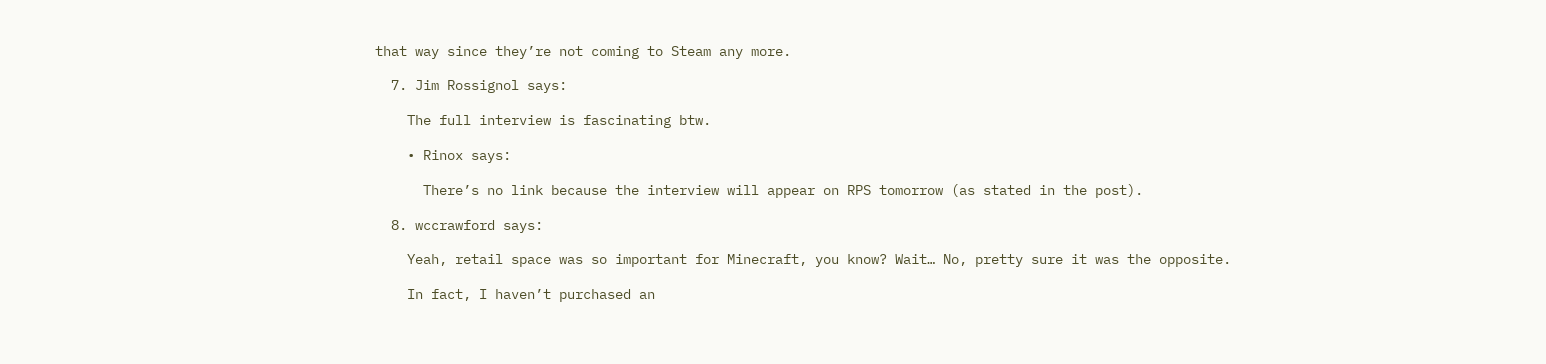that way since they’re not coming to Steam any more.

  7. Jim Rossignol says:

    The full interview is fascinating btw.

    • Rinox says:

      There’s no link because the interview will appear on RPS tomorrow (as stated in the post).

  8. wccrawford says:

    Yeah, retail space was so important for Minecraft, you know? Wait… No, pretty sure it was the opposite.

    In fact, I haven’t purchased an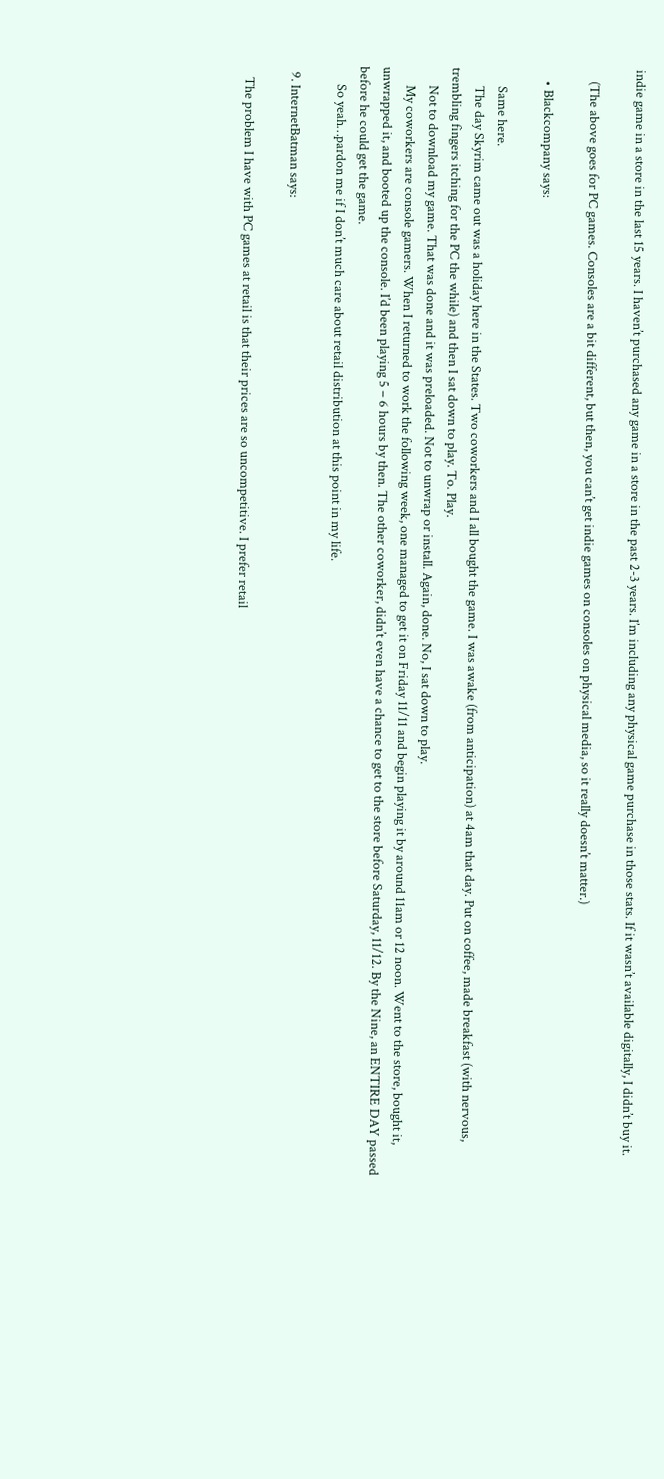indie game in a store in the last 15 years. I haven’t purchased any game in a store in the past 2-3 years. I’m including any physical game purchase in those stats. If it wasn’t available digitally, I didn’t buy it.

    (The above goes for PC games. Consoles are a bit different, but then, you can’t get indie games on consoles on physical media, so it really doesn’t matter.)

    • Blackcompany says:

      Same here.
      The day Skyrim came out was a holiday here in the States. Two coworkers and I all bought the game. I was awake (from anticipation) at 4am that day. Put on coffee, made breakfast (with nervous, trembling fingers itching for the PC the while) and then I sat down to play. To. Play.
      Not to download my game. That was done and it was preloaded. Not to unwrap or install. Again, done. No, I sat down to play.
      My coworkers are console gamers. When I returned to work the following week, one managed to get it on Friday 11/11 and begin playing it by around 11am or 12 noon. Went to the store, bought it, unwrapped it, and booted up the console. I’d been playing 5 – 6 hours by then. The other coworker, didn’t even have a chance to get to the store before Saturday, 11/12. By the Nine, an ENTIRE DAY passed before he could get the game.
      So yeah…pardon me if I don’t much care about retail distribution at this point in my life.

  9. InternetBatman says:

    The problem I have with PC games at retail is that their prices are so uncompetitive. I prefer retail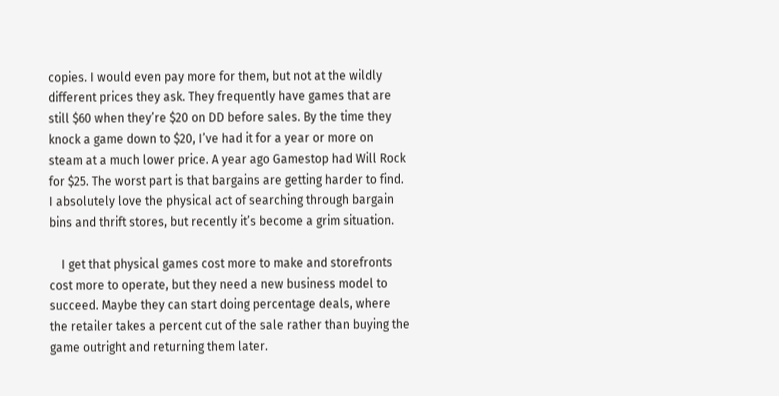copies. I would even pay more for them, but not at the wildly different prices they ask. They frequently have games that are still $60 when they’re $20 on DD before sales. By the time they knock a game down to $20, I’ve had it for a year or more on steam at a much lower price. A year ago Gamestop had Will Rock for $25. The worst part is that bargains are getting harder to find. I absolutely love the physical act of searching through bargain bins and thrift stores, but recently it’s become a grim situation.

    I get that physical games cost more to make and storefronts cost more to operate, but they need a new business model to succeed. Maybe they can start doing percentage deals, where the retailer takes a percent cut of the sale rather than buying the game outright and returning them later.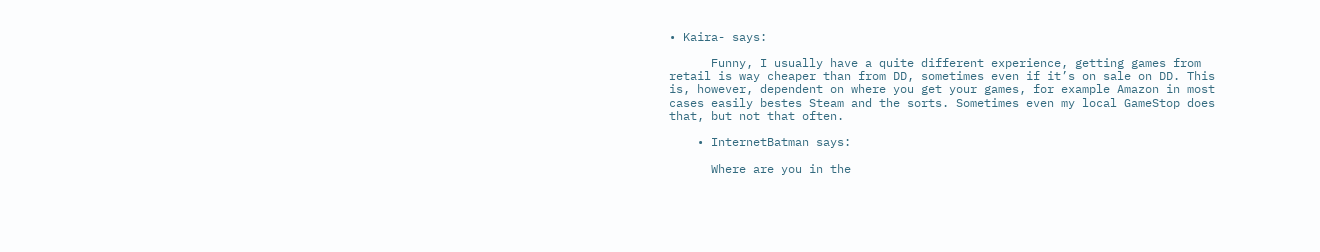• Kaira- says:

      Funny, I usually have a quite different experience, getting games from retail is way cheaper than from DD, sometimes even if it’s on sale on DD. This is, however, dependent on where you get your games, for example Amazon in most cases easily bestes Steam and the sorts. Sometimes even my local GameStop does that, but not that often.

    • InternetBatman says:

      Where are you in the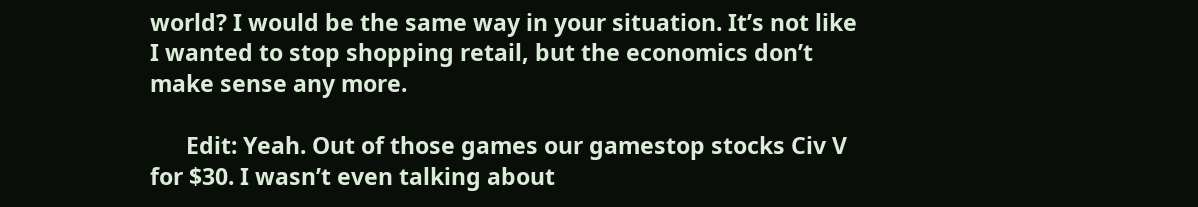world? I would be the same way in your situation. It’s not like I wanted to stop shopping retail, but the economics don’t make sense any more.

      Edit: Yeah. Out of those games our gamestop stocks Civ V for $30. I wasn’t even talking about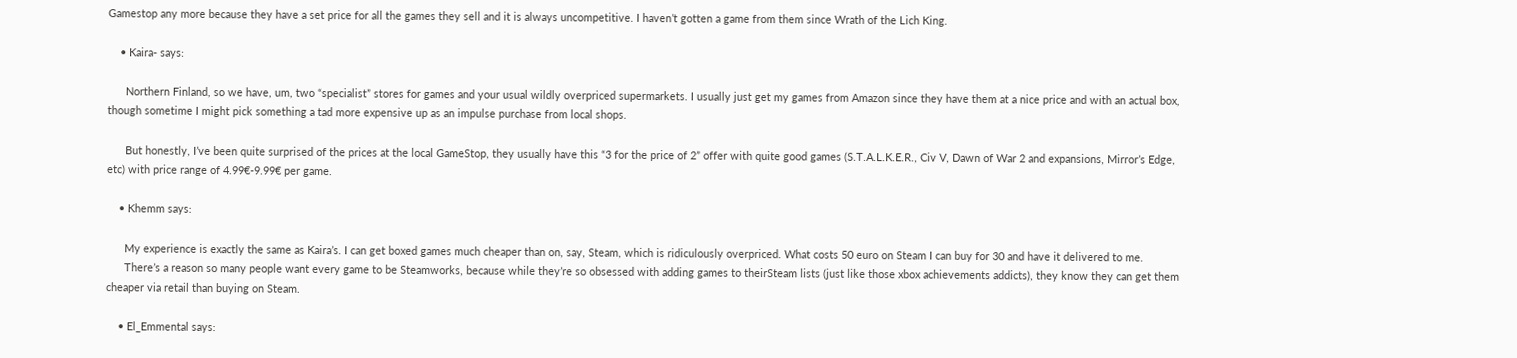Gamestop any more because they have a set price for all the games they sell and it is always uncompetitive. I haven’t gotten a game from them since Wrath of the Lich King.

    • Kaira- says:

      Northern Finland, so we have, um, two “specialist” stores for games and your usual wildly overpriced supermarkets. I usually just get my games from Amazon since they have them at a nice price and with an actual box, though sometime I might pick something a tad more expensive up as an impulse purchase from local shops.

      But honestly, I’ve been quite surprised of the prices at the local GameStop, they usually have this “3 for the price of 2” offer with quite good games (S.T.A.L.K.E.R., Civ V, Dawn of War 2 and expansions, Mirror’s Edge, etc) with price range of 4.99€-9.99€ per game.

    • Khemm says:

      My experience is exactly the same as Kaira’s. I can get boxed games much cheaper than on, say, Steam, which is ridiculously overpriced. What costs 50 euro on Steam I can buy for 30 and have it delivered to me.
      There’s a reason so many people want every game to be Steamworks, because while they’re so obsessed with adding games to theirSteam lists (just like those xbox achievements addicts), they know they can get them cheaper via retail than buying on Steam.

    • El_Emmental says: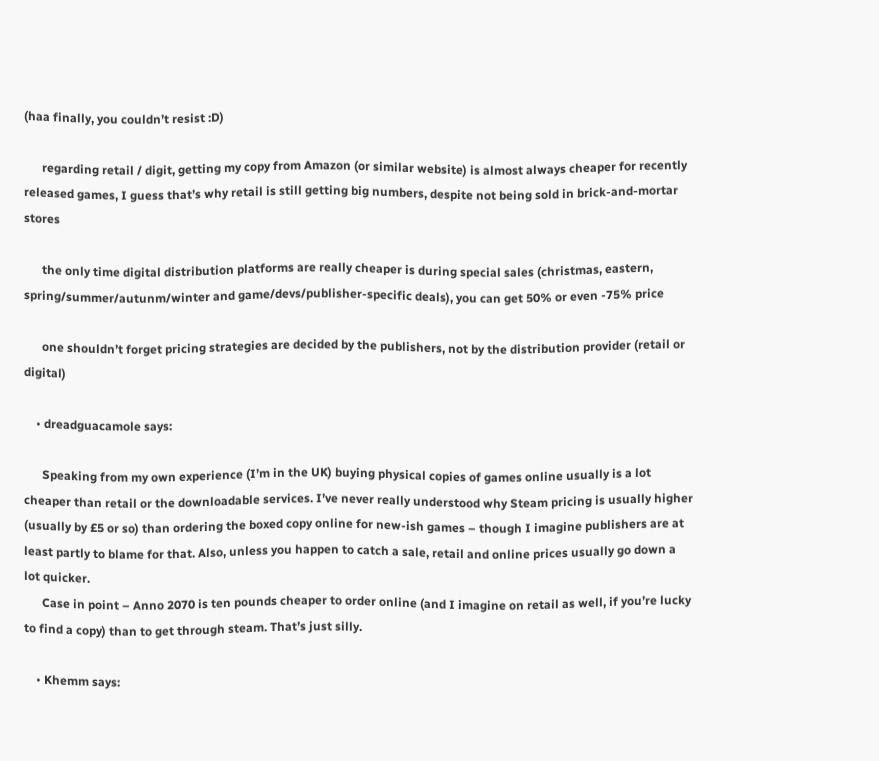(haa finally, you couldn’t resist :D)

      regarding retail / digit, getting my copy from Amazon (or similar website) is almost always cheaper for recently released games, I guess that’s why retail is still getting big numbers, despite not being sold in brick-and-mortar stores

      the only time digital distribution platforms are really cheaper is during special sales (christmas, eastern, spring/summer/autunm/winter and game/devs/publisher-specific deals), you can get 50% or even -75% price

      one shouldn’t forget pricing strategies are decided by the publishers, not by the distribution provider (retail or digital)

    • dreadguacamole says:

      Speaking from my own experience (I’m in the UK) buying physical copies of games online usually is a lot cheaper than retail or the downloadable services. I’ve never really understood why Steam pricing is usually higher (usually by £5 or so) than ordering the boxed copy online for new-ish games – though I imagine publishers are at least partly to blame for that. Also, unless you happen to catch a sale, retail and online prices usually go down a lot quicker.
      Case in point – Anno 2070 is ten pounds cheaper to order online (and I imagine on retail as well, if you’re lucky to find a copy) than to get through steam. That’s just silly.

    • Khemm says: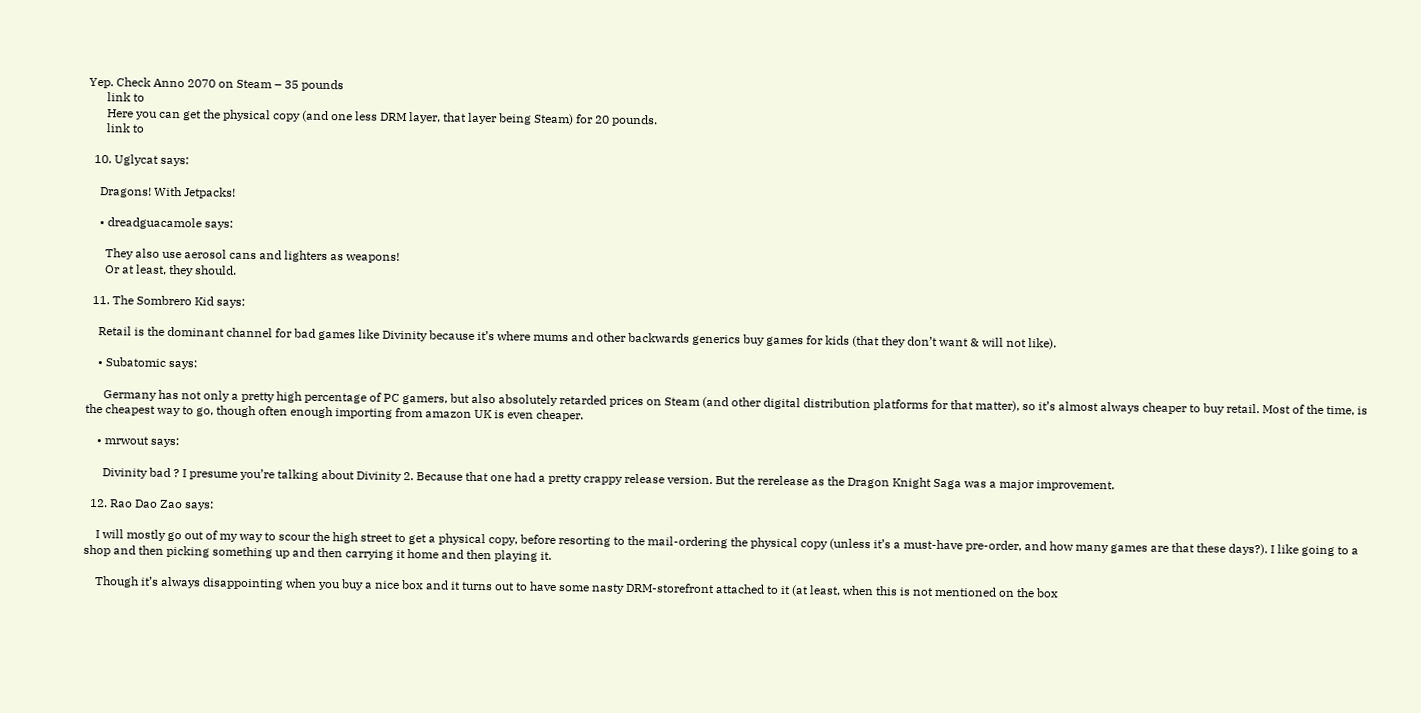Yep. Check Anno 2070 on Steam – 35 pounds
      link to
      Here you can get the physical copy (and one less DRM layer, that layer being Steam) for 20 pounds.
      link to

  10. Uglycat says:

    Dragons! With Jetpacks!

    • dreadguacamole says:

      They also use aerosol cans and lighters as weapons!
      Or at least, they should.

  11. The Sombrero Kid says:

    Retail is the dominant channel for bad games like Divinity because it’s where mums and other backwards generics buy games for kids (that they don’t want & will not like).

    • Subatomic says:

      Germany has not only a pretty high percentage of PC gamers, but also absolutely retarded prices on Steam (and other digital distribution platforms for that matter), so it’s almost always cheaper to buy retail. Most of the time, is the cheapest way to go, though often enough importing from amazon UK is even cheaper.

    • mrwout says:

      Divinity bad ? I presume you’re talking about Divinity 2. Because that one had a pretty crappy release version. But the rerelease as the Dragon Knight Saga was a major improvement.

  12. Rao Dao Zao says:

    I will mostly go out of my way to scour the high street to get a physical copy, before resorting to the mail-ordering the physical copy (unless it’s a must-have pre-order, and how many games are that these days?). I like going to a shop and then picking something up and then carrying it home and then playing it.

    Though it’s always disappointing when you buy a nice box and it turns out to have some nasty DRM-storefront attached to it (at least, when this is not mentioned on the box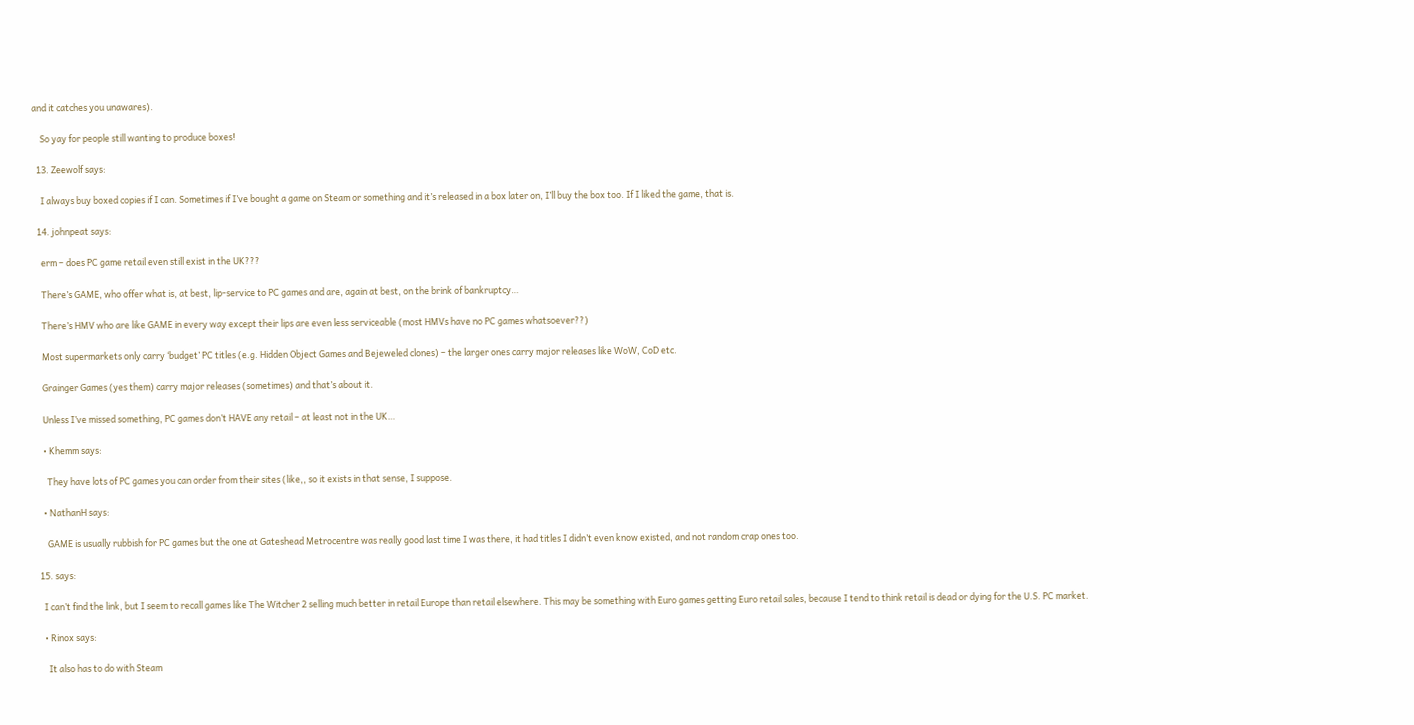and it catches you unawares).

    So yay for people still wanting to produce boxes!

  13. Zeewolf says:

    I always buy boxed copies if I can. Sometimes if I’ve bought a game on Steam or something and it’s released in a box later on, I’ll buy the box too. If I liked the game, that is.

  14. johnpeat says:

    erm – does PC game retail even still exist in the UK???

    There’s GAME, who offer what is, at best, lip-service to PC games and are, again at best, on the brink of bankruptcy…

    There’s HMV who are like GAME in every way except their lips are even less serviceable (most HMVs have no PC games whatsoever??)

    Most supermarkets only carry ‘budget’ PC titles (e.g. Hidden Object Games and Bejeweled clones) – the larger ones carry major releases like WoW, CoD etc.

    Grainger Games (yes them) carry major releases (sometimes) and that’s about it.

    Unless I’ve missed something, PC games don’t HAVE any retail – at least not in the UK…

    • Khemm says:

      They have lots of PC games you can order from their sites (like,, so it exists in that sense, I suppose.

    • NathanH says:

      GAME is usually rubbish for PC games but the one at Gateshead Metrocentre was really good last time I was there, it had titles I didn’t even know existed, and not random crap ones too.

  15. says:

    I can’t find the link, but I seem to recall games like The Witcher 2 selling much better in retail Europe than retail elsewhere. This may be something with Euro games getting Euro retail sales, because I tend to think retail is dead or dying for the U.S. PC market.

    • Rinox says:

      It also has to do with Steam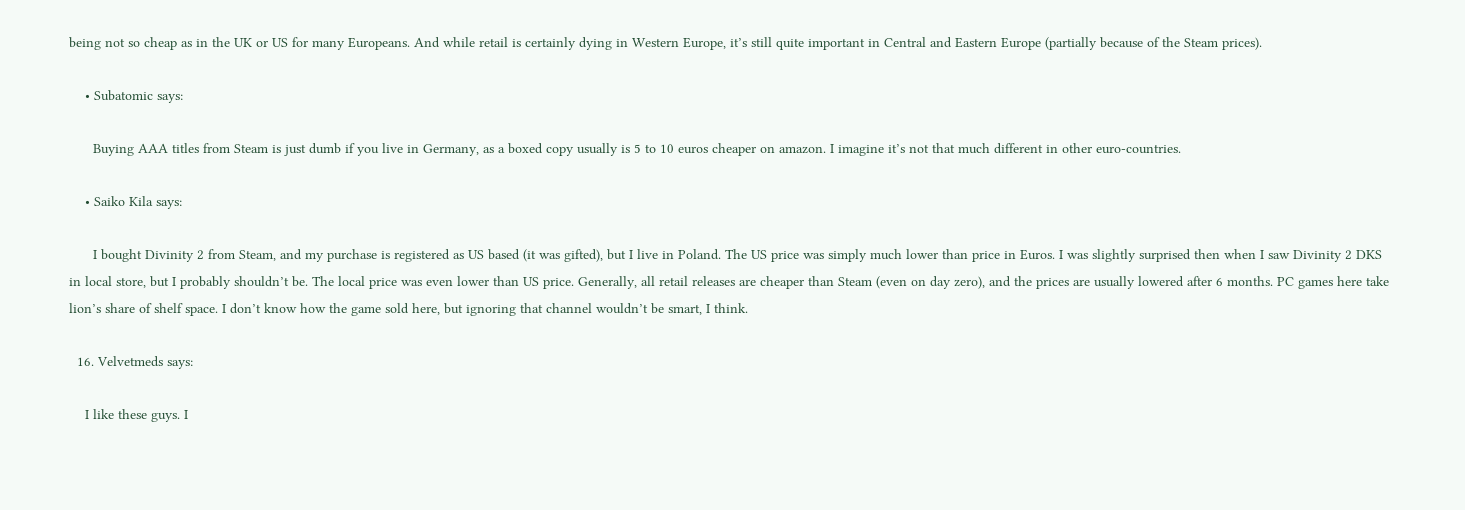being not so cheap as in the UK or US for many Europeans. And while retail is certainly dying in Western Europe, it’s still quite important in Central and Eastern Europe (partially because of the Steam prices).

    • Subatomic says:

      Buying AAA titles from Steam is just dumb if you live in Germany, as a boxed copy usually is 5 to 10 euros cheaper on amazon. I imagine it’s not that much different in other euro-countries.

    • Saiko Kila says:

      I bought Divinity 2 from Steam, and my purchase is registered as US based (it was gifted), but I live in Poland. The US price was simply much lower than price in Euros. I was slightly surprised then when I saw Divinity 2 DKS in local store, but I probably shouldn’t be. The local price was even lower than US price. Generally, all retail releases are cheaper than Steam (even on day zero), and the prices are usually lowered after 6 months. PC games here take lion’s share of shelf space. I don’t know how the game sold here, but ignoring that channel wouldn’t be smart, I think.

  16. Velvetmeds says:

    I like these guys. I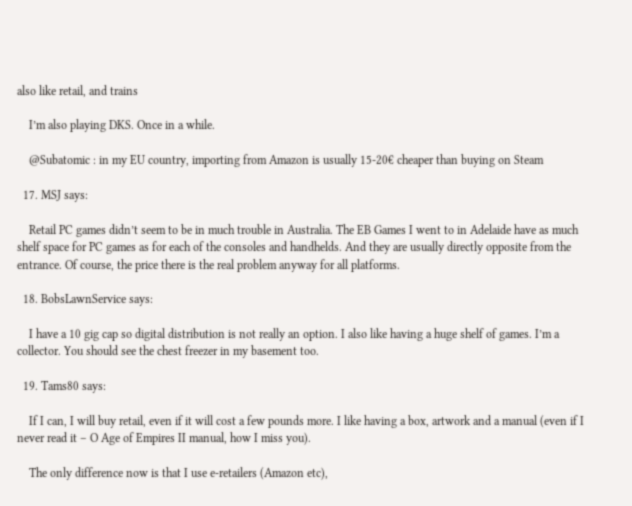also like retail, and trains

    I’m also playing DKS. Once in a while.

    @Subatomic : in my EU country, importing from Amazon is usually 15-20€ cheaper than buying on Steam

  17. MSJ says:

    Retail PC games didn’t seem to be in much trouble in Australia. The EB Games I went to in Adelaide have as much shelf space for PC games as for each of the consoles and handhelds. And they are usually directly opposite from the entrance. Of course, the price there is the real problem anyway for all platforms.

  18. BobsLawnService says:

    I have a 10 gig cap so digital distribution is not really an option. I also like having a huge shelf of games. I’m a collector. You should see the chest freezer in my basement too.

  19. Tams80 says:

    If I can, I will buy retail, even if it will cost a few pounds more. I like having a box, artwork and a manual (even if I never read it – O Age of Empires II manual, how I miss you).

    The only difference now is that I use e-retailers (Amazon etc),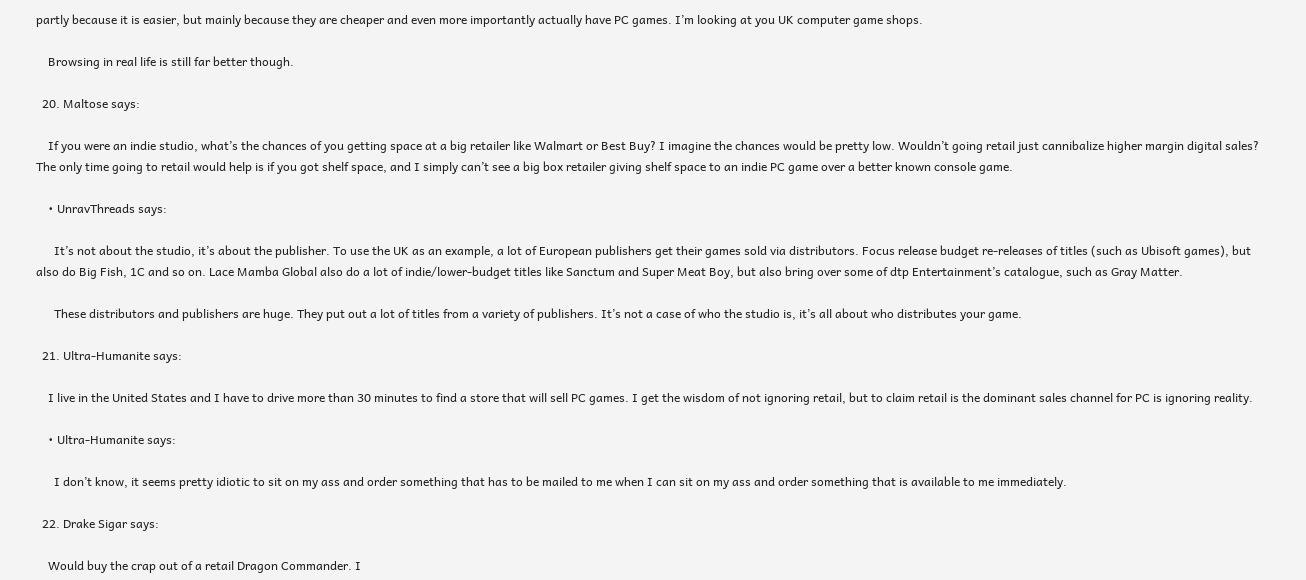partly because it is easier, but mainly because they are cheaper and even more importantly actually have PC games. I’m looking at you UK computer game shops.

    Browsing in real life is still far better though.

  20. Maltose says:

    If you were an indie studio, what’s the chances of you getting space at a big retailer like Walmart or Best Buy? I imagine the chances would be pretty low. Wouldn’t going retail just cannibalize higher margin digital sales? The only time going to retail would help is if you got shelf space, and I simply can’t see a big box retailer giving shelf space to an indie PC game over a better known console game.

    • UnravThreads says:

      It’s not about the studio, it’s about the publisher. To use the UK as an example, a lot of European publishers get their games sold via distributors. Focus release budget re-releases of titles (such as Ubisoft games), but also do Big Fish, 1C and so on. Lace Mamba Global also do a lot of indie/lower-budget titles like Sanctum and Super Meat Boy, but also bring over some of dtp Entertainment’s catalogue, such as Gray Matter.

      These distributors and publishers are huge. They put out a lot of titles from a variety of publishers. It’s not a case of who the studio is, it’s all about who distributes your game.

  21. Ultra-Humanite says:

    I live in the United States and I have to drive more than 30 minutes to find a store that will sell PC games. I get the wisdom of not ignoring retail, but to claim retail is the dominant sales channel for PC is ignoring reality.

    • Ultra-Humanite says:

      I don’t know, it seems pretty idiotic to sit on my ass and order something that has to be mailed to me when I can sit on my ass and order something that is available to me immediately.

  22. Drake Sigar says:

    Would buy the crap out of a retail Dragon Commander. I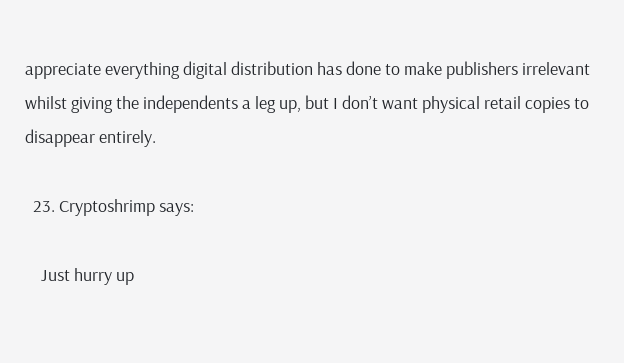appreciate everything digital distribution has done to make publishers irrelevant whilst giving the independents a leg up, but I don’t want physical retail copies to disappear entirely.

  23. Cryptoshrimp says:

    Just hurry up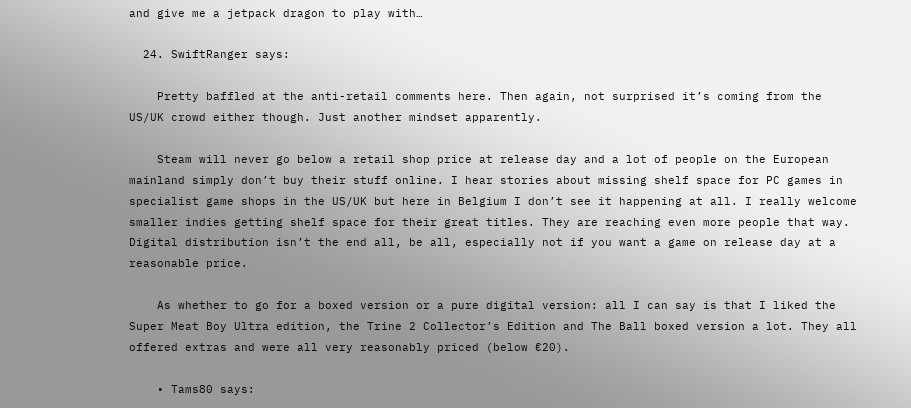and give me a jetpack dragon to play with…

  24. SwiftRanger says:

    Pretty baffled at the anti-retail comments here. Then again, not surprised it’s coming from the US/UK crowd either though. Just another mindset apparently.

    Steam will never go below a retail shop price at release day and a lot of people on the European mainland simply don’t buy their stuff online. I hear stories about missing shelf space for PC games in specialist game shops in the US/UK but here in Belgium I don’t see it happening at all. I really welcome smaller indies getting shelf space for their great titles. They are reaching even more people that way. Digital distribution isn’t the end all, be all, especially not if you want a game on release day at a reasonable price.

    As whether to go for a boxed version or a pure digital version: all I can say is that I liked the Super Meat Boy Ultra edition, the Trine 2 Collector’s Edition and The Ball boxed version a lot. They all offered extras and were all very reasonably priced (below €20).

    • Tams80 says: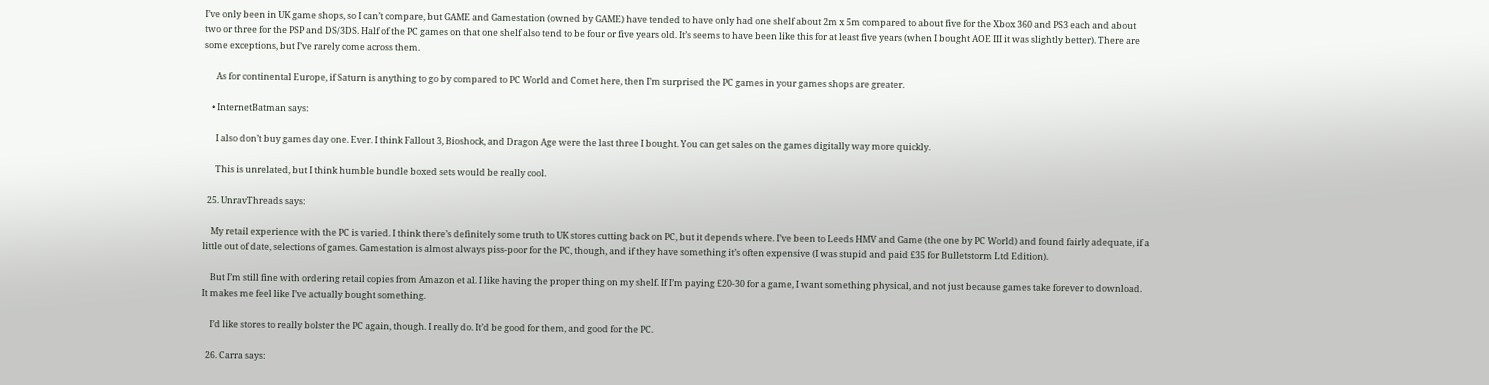I’ve only been in UK game shops, so I can’t compare, but GAME and Gamestation (owned by GAME) have tended to have only had one shelf about 2m x 5m compared to about five for the Xbox 360 and PS3 each and about two or three for the PSP and DS/3DS. Half of the PC games on that one shelf also tend to be four or five years old. It’s seems to have been like this for at least five years (when I bought AOE III it was slightly better). There are some exceptions, but I’ve rarely come across them.

      As for continental Europe, if Saturn is anything to go by compared to PC World and Comet here, then I’m surprised the PC games in your games shops are greater.

    • InternetBatman says:

      I also don’t buy games day one. Ever. I think Fallout 3, Bioshock, and Dragon Age were the last three I bought. You can get sales on the games digitally way more quickly.

      This is unrelated, but I think humble bundle boxed sets would be really cool.

  25. UnravThreads says:

    My retail experience with the PC is varied. I think there’s definitely some truth to UK stores cutting back on PC, but it depends where. I’ve been to Leeds HMV and Game (the one by PC World) and found fairly adequate, if a little out of date, selections of games. Gamestation is almost always piss-poor for the PC, though, and if they have something it’s often expensive (I was stupid and paid £35 for Bulletstorm Ltd Edition).

    But I’m still fine with ordering retail copies from Amazon et al. I like having the proper thing on my shelf. If I’m paying £20-30 for a game, I want something physical, and not just because games take forever to download. It makes me feel like I’ve actually bought something.

    I’d like stores to really bolster the PC again, though. I really do. It’d be good for them, and good for the PC.

  26. Carra says: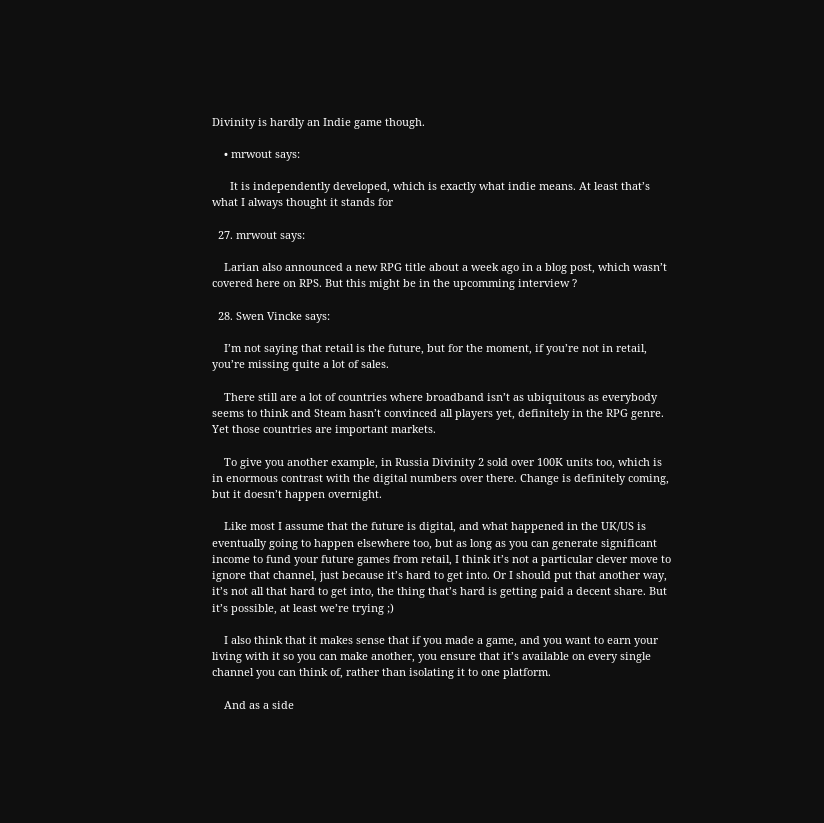Divinity is hardly an Indie game though.

    • mrwout says:

      It is independently developed, which is exactly what indie means. At least that’s what I always thought it stands for

  27. mrwout says:

    Larian also announced a new RPG title about a week ago in a blog post, which wasn’t covered here on RPS. But this might be in the upcomming interview ?

  28. Swen Vincke says:

    I’m not saying that retail is the future, but for the moment, if you’re not in retail, you’re missing quite a lot of sales.

    There still are a lot of countries where broadband isn’t as ubiquitous as everybody seems to think and Steam hasn’t convinced all players yet, definitely in the RPG genre. Yet those countries are important markets.

    To give you another example, in Russia Divinity 2 sold over 100K units too, which is in enormous contrast with the digital numbers over there. Change is definitely coming, but it doesn’t happen overnight.

    Like most I assume that the future is digital, and what happened in the UK/US is eventually going to happen elsewhere too, but as long as you can generate significant income to fund your future games from retail, I think it’s not a particular clever move to ignore that channel, just because it’s hard to get into. Or I should put that another way, it’s not all that hard to get into, the thing that’s hard is getting paid a decent share. But it’s possible, at least we’re trying ;)

    I also think that it makes sense that if you made a game, and you want to earn your living with it so you can make another, you ensure that it’s available on every single channel you can think of, rather than isolating it to one platform.

    And as a side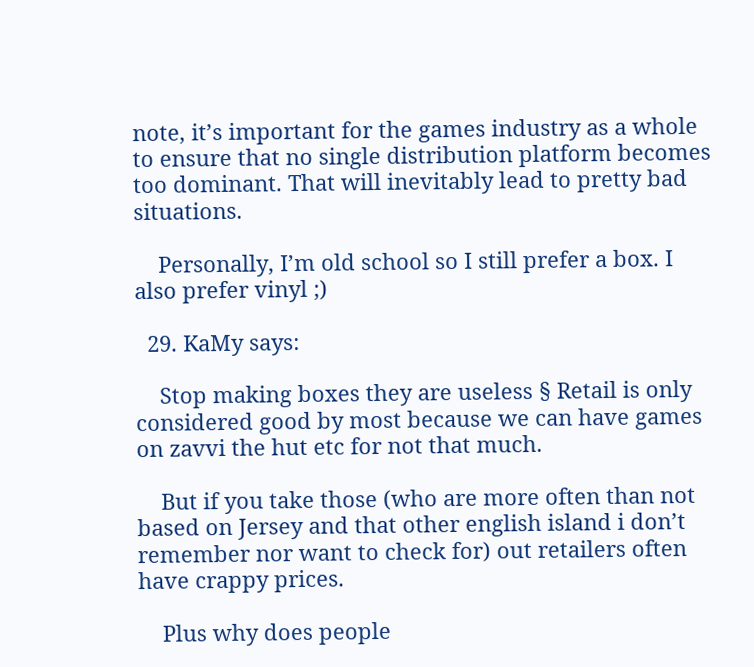note, it’s important for the games industry as a whole to ensure that no single distribution platform becomes too dominant. That will inevitably lead to pretty bad situations.

    Personally, I’m old school so I still prefer a box. I also prefer vinyl ;)

  29. KaMy says:

    Stop making boxes they are useless § Retail is only considered good by most because we can have games on zavvi the hut etc for not that much.

    But if you take those (who are more often than not based on Jersey and that other english island i don’t remember nor want to check for) out retailers often have crappy prices.

    Plus why does people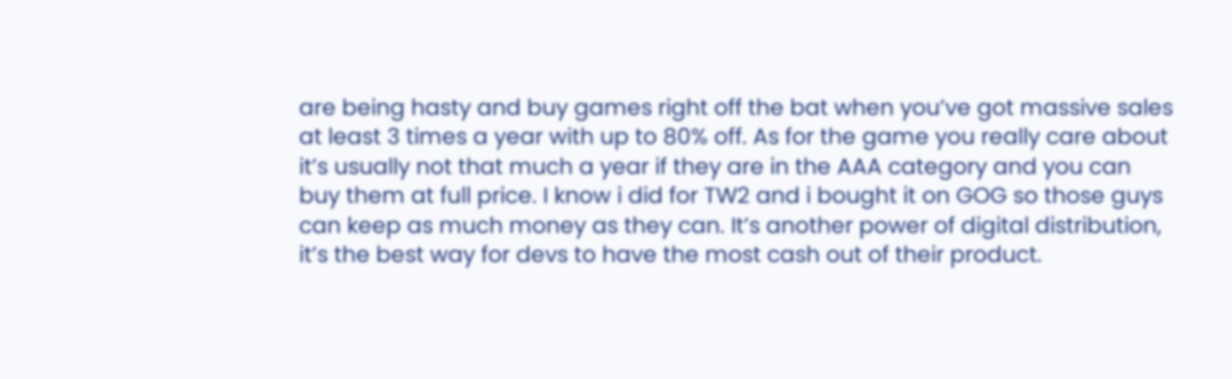are being hasty and buy games right off the bat when you’ve got massive sales at least 3 times a year with up to 80% off. As for the game you really care about it’s usually not that much a year if they are in the AAA category and you can buy them at full price. I know i did for TW2 and i bought it on GOG so those guys can keep as much money as they can. It’s another power of digital distribution, it’s the best way for devs to have the most cash out of their product.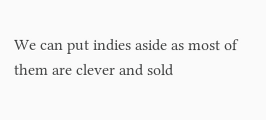We can put indies aside as most of them are clever and sold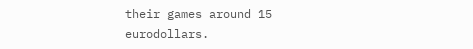their games around 15 eurodollars.